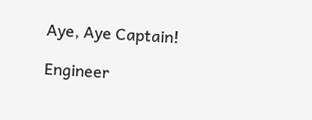Aye, Aye Captain!

Engineer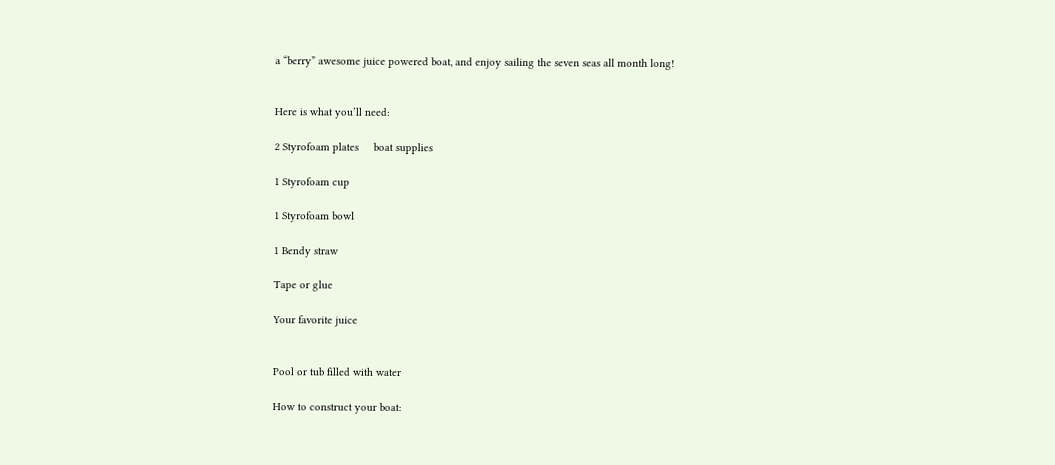a “berry” awesome juice powered boat, and enjoy sailing the seven seas all month long!


Here is what you’ll need:

2 Styrofoam plates     boat supplies

1 Styrofoam cup

1 Styrofoam bowl

1 Bendy straw

Tape or glue

Your favorite juice


Pool or tub filled with water

How to construct your boat: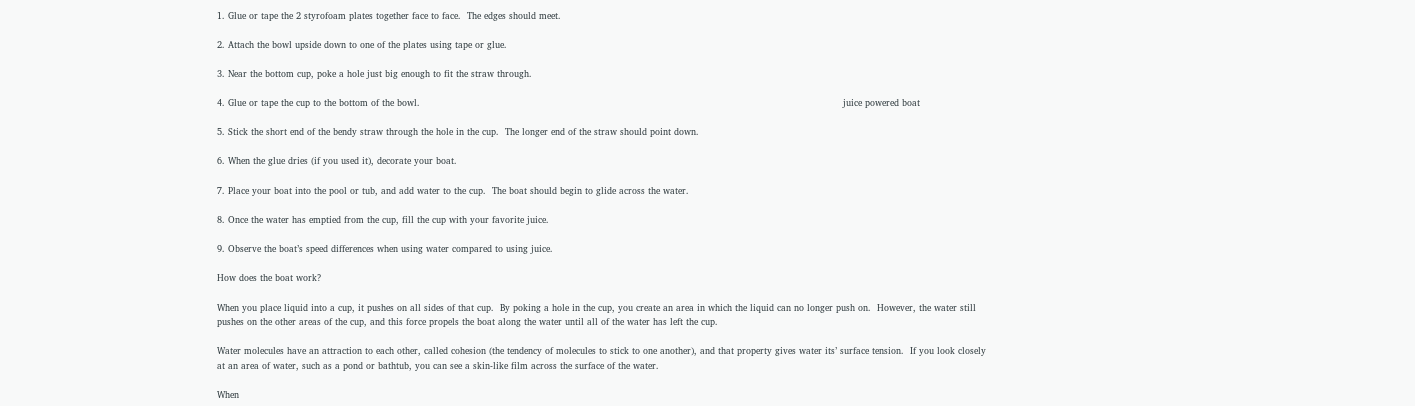1. Glue or tape the 2 styrofoam plates together face to face.  The edges should meet.

2. Attach the bowl upside down to one of the plates using tape or glue.

3. Near the bottom cup, poke a hole just big enough to fit the straw through.

4. Glue or tape the cup to the bottom of the bowl.                                                                                                                                             juice powered boat

5. Stick the short end of the bendy straw through the hole in the cup.  The longer end of the straw should point down.

6. When the glue dries (if you used it), decorate your boat.

7. Place your boat into the pool or tub, and add water to the cup.  The boat should begin to glide across the water.

8. Once the water has emptied from the cup, fill the cup with your favorite juice.

9. Observe the boat’s speed differences when using water compared to using juice.

How does the boat work?

When you place liquid into a cup, it pushes on all sides of that cup.  By poking a hole in the cup, you create an area in which the liquid can no longer push on.  However, the water still pushes on the other areas of the cup, and this force propels the boat along the water until all of the water has left the cup.

Water molecules have an attraction to each other, called cohesion (the tendency of molecules to stick to one another), and that property gives water its’ surface tension.  If you look closely at an area of water, such as a pond or bathtub, you can see a skin-like film across the surface of the water.

When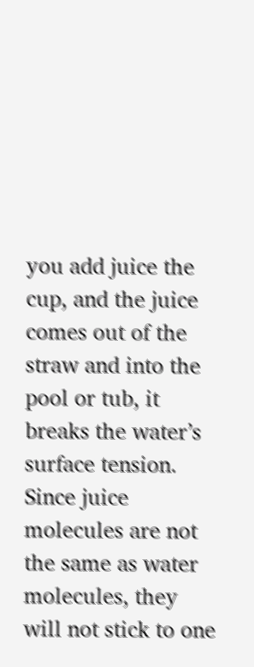you add juice the cup, and the juice comes out of the straw and into the pool or tub, it breaks the water’s surface tension.  Since juice molecules are not the same as water molecules, they will not stick to one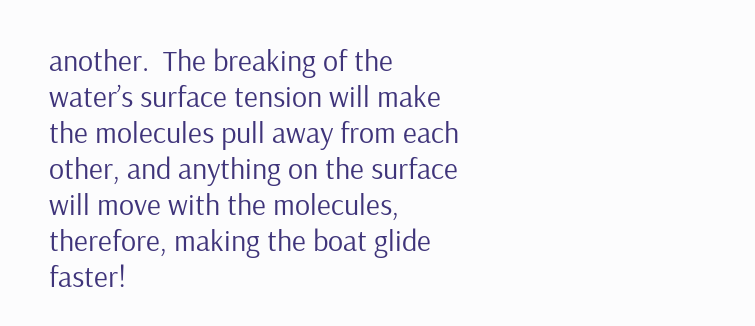another.  The breaking of the water’s surface tension will make the molecules pull away from each other, and anything on the surface will move with the molecules, therefore, making the boat glide faster!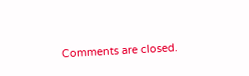Comments are closed.